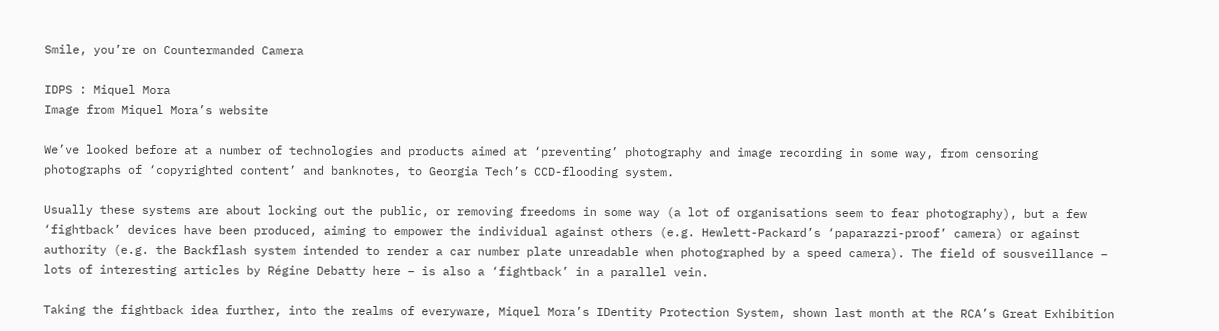Smile, you’re on Countermanded Camera

IDPS : Miquel Mora
Image from Miquel Mora’s website

We’ve looked before at a number of technologies and products aimed at ‘preventing’ photography and image recording in some way, from censoring photographs of ‘copyrighted content’ and banknotes, to Georgia Tech’s CCD-flooding system.

Usually these systems are about locking out the public, or removing freedoms in some way (a lot of organisations seem to fear photography), but a few ‘fightback’ devices have been produced, aiming to empower the individual against others (e.g. Hewlett-Packard’s ‘paparazzi-proof’ camera) or against authority (e.g. the Backflash system intended to render a car number plate unreadable when photographed by a speed camera). The field of sousveillance – lots of interesting articles by Régine Debatty here – is also a ‘fightback’ in a parallel vein.

Taking the fightback idea further, into the realms of everyware, Miquel Mora’s IDentity Protection System, shown last month at the RCA’s Great Exhibition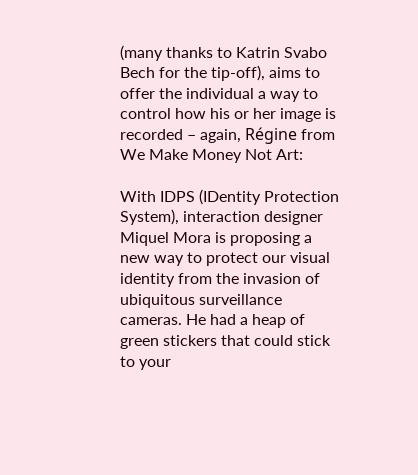(many thanks to Katrin Svabo Bech for the tip-off), aims to offer the individual a way to control how his or her image is recorded – again, Régine from We Make Money Not Art:

With IDPS (IDentity Protection System), interaction designer Miquel Mora is proposing a new way to protect our visual identity from the invasion of ubiquitous surveillance cameras. He had a heap of green stickers that could stick to your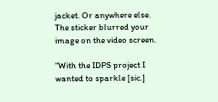jacket. Or anywhere else. The sticker blurred your image on the video screen.

“With the IDPS project I wanted to sparkle [sic.]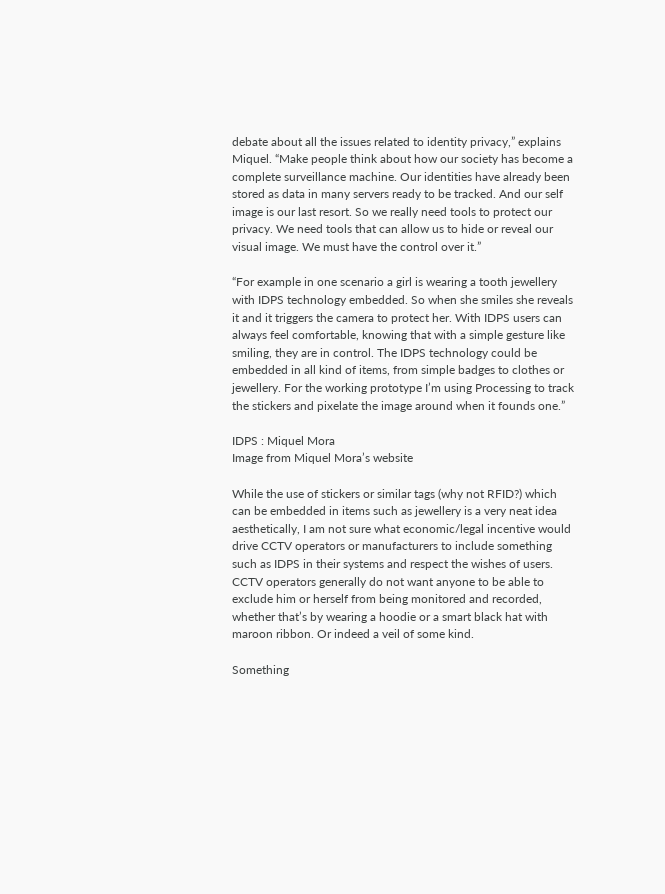debate about all the issues related to identity privacy,” explains Miquel. “Make people think about how our society has become a complete surveillance machine. Our identities have already been stored as data in many servers ready to be tracked. And our self image is our last resort. So we really need tools to protect our privacy. We need tools that can allow us to hide or reveal our visual image. We must have the control over it.”

“For example in one scenario a girl is wearing a tooth jewellery with IDPS technology embedded. So when she smiles she reveals it and it triggers the camera to protect her. With IDPS users can always feel comfortable, knowing that with a simple gesture like smiling, they are in control. The IDPS technology could be embedded in all kind of items, from simple badges to clothes or jewellery. For the working prototype I’m using Processing to track the stickers and pixelate the image around when it founds one.”

IDPS : Miquel Mora
Image from Miquel Mora’s website

While the use of stickers or similar tags (why not RFID?) which can be embedded in items such as jewellery is a very neat idea aesthetically, I am not sure what economic/legal incentive would drive CCTV operators or manufacturers to include something such as IDPS in their systems and respect the wishes of users. CCTV operators generally do not want anyone to be able to exclude him or herself from being monitored and recorded, whether that’s by wearing a hoodie or a smart black hat with maroon ribbon. Or indeed a veil of some kind.

Something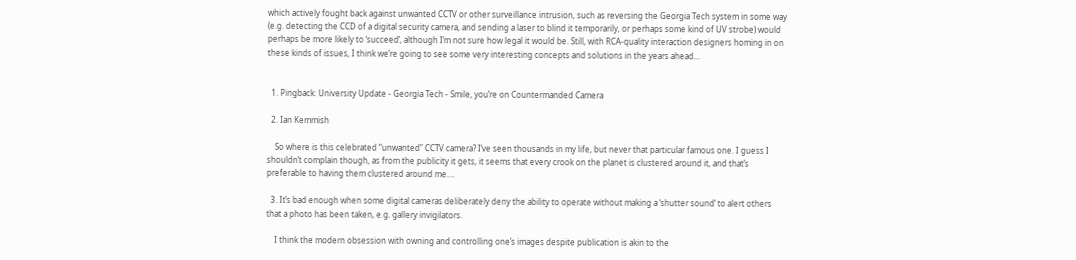which actively fought back against unwanted CCTV or other surveillance intrusion, such as reversing the Georgia Tech system in some way (e.g. detecting the CCD of a digital security camera, and sending a laser to blind it temporarily, or perhaps some kind of UV strobe) would perhaps be more likely to ‘succeed’, although I’m not sure how legal it would be. Still, with RCA-quality interaction designers homing in on these kinds of issues, I think we’re going to see some very interesting concepts and solutions in the years ahead…


  1. Pingback: University Update - Georgia Tech - Smile, you’re on Countermanded Camera

  2. Ian Kemmish

    So where is this celebrated “unwanted” CCTV camera? I’ve seen thousands in my life, but never that particular famous one. I guess I shouldn’t complain though, as from the publicity it gets, it seems that every crook on the planet is clustered around it, and that’s preferable to having them clustered around me….

  3. It’s bad enough when some digital cameras deliberately deny the ability to operate without making a ‘shutter sound’ to alert others that a photo has been taken, e.g. gallery invigilators.

    I think the modern obsession with owning and controlling one’s images despite publication is akin to the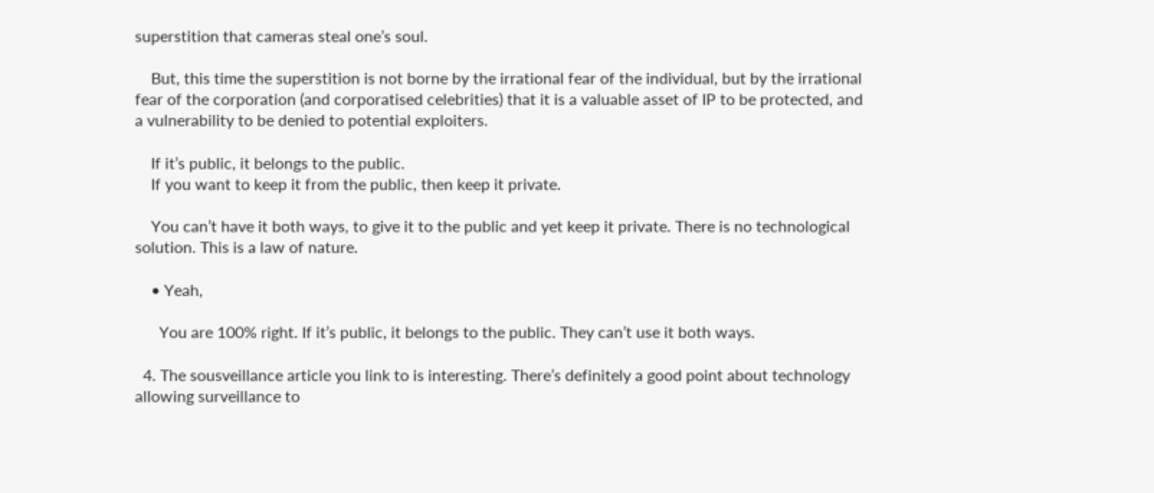superstition that cameras steal one’s soul.

    But, this time the superstition is not borne by the irrational fear of the individual, but by the irrational fear of the corporation (and corporatised celebrities) that it is a valuable asset of IP to be protected, and a vulnerability to be denied to potential exploiters.

    If it’s public, it belongs to the public.
    If you want to keep it from the public, then keep it private.

    You can’t have it both ways, to give it to the public and yet keep it private. There is no technological solution. This is a law of nature.

    • Yeah,

      You are 100% right. If it’s public, it belongs to the public. They can’t use it both ways.

  4. The sousveillance article you link to is interesting. There’s definitely a good point about technology allowing surveillance to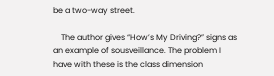be a two-way street.

    The author gives “How’s My Driving?” signs as an example of sousveillance. The problem I have with these is the class dimension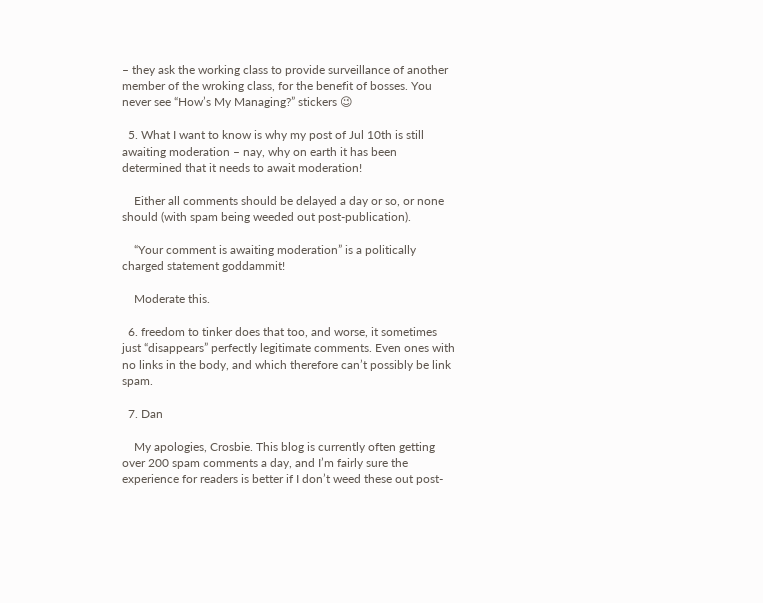– they ask the working class to provide surveillance of another member of the wroking class, for the benefit of bosses. You never see “How’s My Managing?” stickers 😉

  5. What I want to know is why my post of Jul 10th is still awaiting moderation – nay, why on earth it has been determined that it needs to await moderation!

    Either all comments should be delayed a day or so, or none should (with spam being weeded out post-publication).

    “Your comment is awaiting moderation” is a politically charged statement goddammit!

    Moderate this.

  6. freedom to tinker does that too, and worse, it sometimes just “disappears” perfectly legitimate comments. Even ones with no links in the body, and which therefore can’t possibly be link spam.

  7. Dan

    My apologies, Crosbie. This blog is currently often getting over 200 spam comments a day, and I’m fairly sure the experience for readers is better if I don’t weed these out post-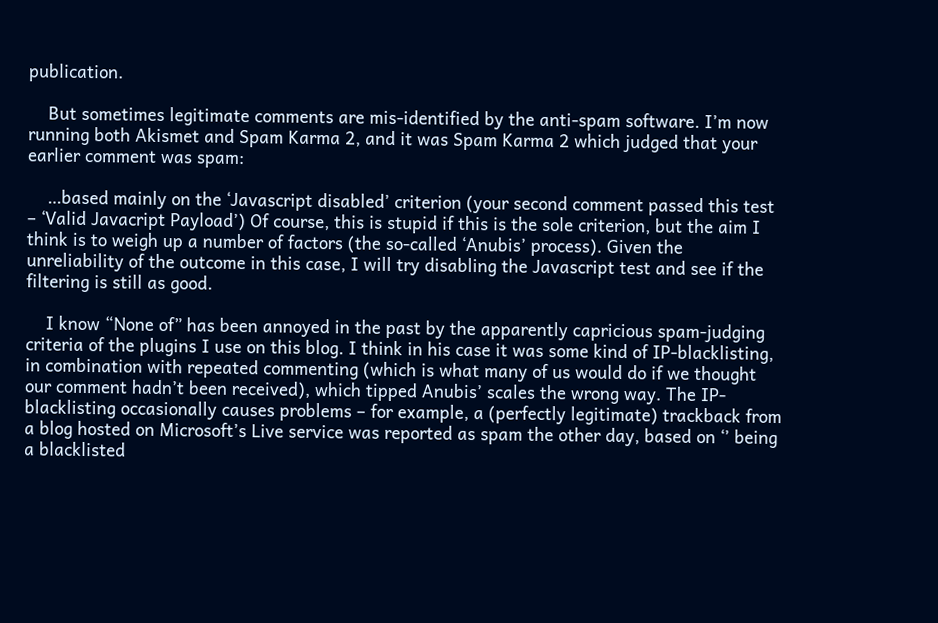publication.

    But sometimes legitimate comments are mis-identified by the anti-spam software. I’m now running both Akismet and Spam Karma 2, and it was Spam Karma 2 which judged that your earlier comment was spam:

    …based mainly on the ‘Javascript disabled’ criterion (your second comment passed this test – ‘Valid Javacript Payload’) Of course, this is stupid if this is the sole criterion, but the aim I think is to weigh up a number of factors (the so-called ‘Anubis’ process). Given the unreliability of the outcome in this case, I will try disabling the Javascript test and see if the filtering is still as good.

    I know “None of” has been annoyed in the past by the apparently capricious spam-judging criteria of the plugins I use on this blog. I think in his case it was some kind of IP-blacklisting, in combination with repeated commenting (which is what many of us would do if we thought our comment hadn’t been received), which tipped Anubis’ scales the wrong way. The IP-blacklisting occasionally causes problems – for example, a (perfectly legitimate) trackback from a blog hosted on Microsoft’s Live service was reported as spam the other day, based on ‘’ being a blacklisted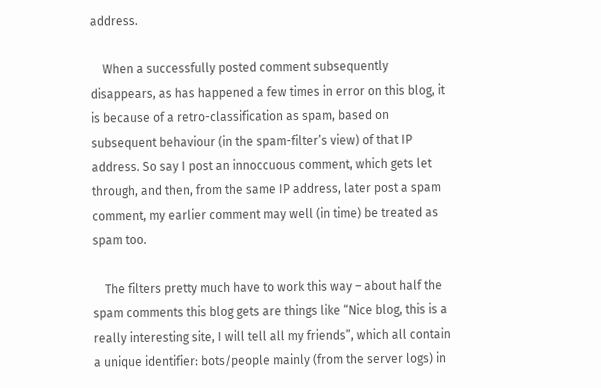address.

    When a successfully posted comment subsequently disappears, as has happened a few times in error on this blog, it is because of a retro-classification as spam, based on subsequent behaviour (in the spam-filter’s view) of that IP address. So say I post an innoccuous comment, which gets let through, and then, from the same IP address, later post a spam comment, my earlier comment may well (in time) be treated as spam too.

    The filters pretty much have to work this way – about half the spam comments this blog gets are things like “Nice blog, this is a really interesting site, I will tell all my friends”, which all contain a unique identifier: bots/people mainly (from the server logs) in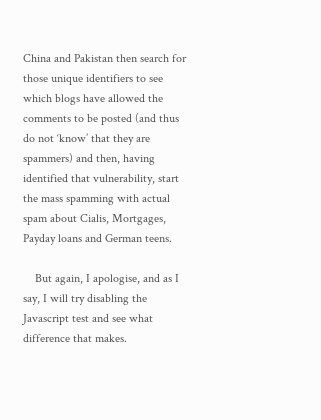China and Pakistan then search for those unique identifiers to see which blogs have allowed the comments to be posted (and thus do not ‘know’ that they are spammers) and then, having identified that vulnerability, start the mass spamming with actual spam about Cialis, Mortgages, Payday loans and German teens.

    But again, I apologise, and as I say, I will try disabling the Javascript test and see what difference that makes.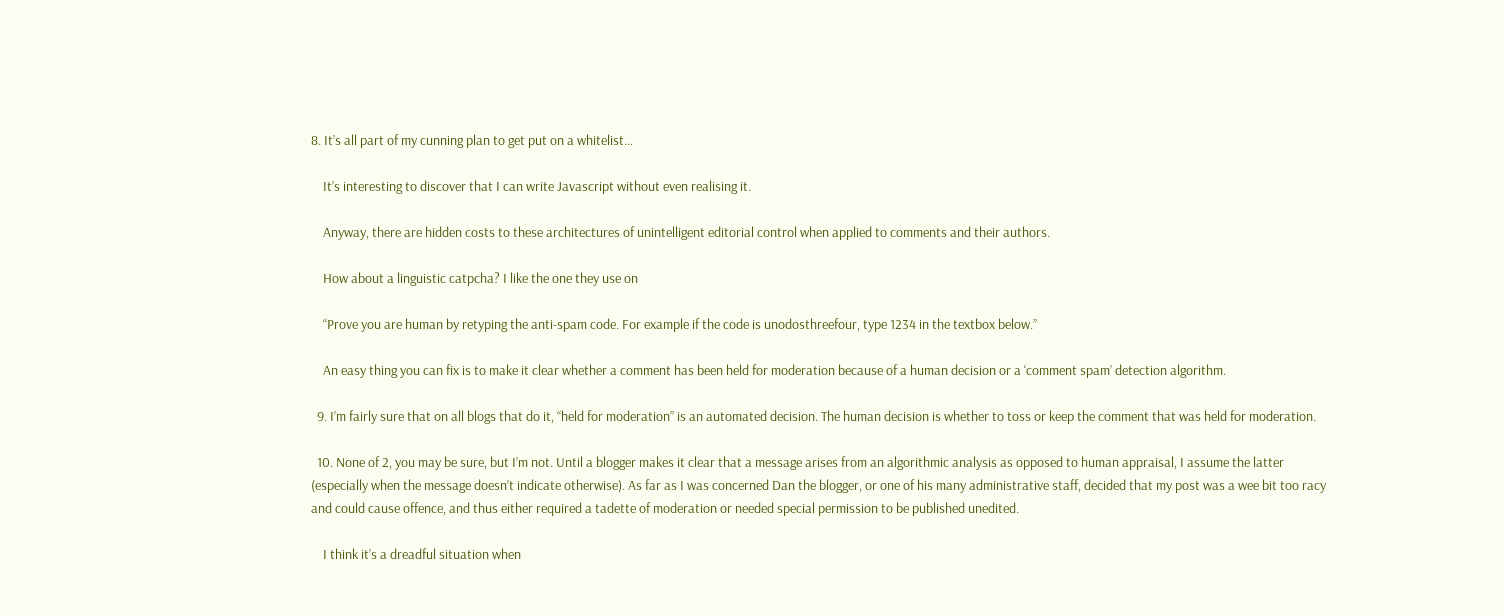8. It’s all part of my cunning plan to get put on a whitelist…

    It’s interesting to discover that I can write Javascript without even realising it.

    Anyway, there are hidden costs to these architectures of unintelligent editorial control when applied to comments and their authors.

    How about a linguistic catpcha? I like the one they use on

    “Prove you are human by retyping the anti-spam code. For example if the code is unodosthreefour, type 1234 in the textbox below.”

    An easy thing you can fix is to make it clear whether a comment has been held for moderation because of a human decision or a ‘comment spam’ detection algorithm.

  9. I’m fairly sure that on all blogs that do it, “held for moderation” is an automated decision. The human decision is whether to toss or keep the comment that was held for moderation.

  10. None of 2, you may be sure, but I’m not. Until a blogger makes it clear that a message arises from an algorithmic analysis as opposed to human appraisal, I assume the latter (especially when the message doesn’t indicate otherwise). As far as I was concerned Dan the blogger, or one of his many administrative staff, decided that my post was a wee bit too racy and could cause offence, and thus either required a tadette of moderation or needed special permission to be published unedited.

    I think it’s a dreadful situation when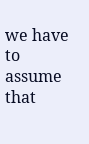we have to assume that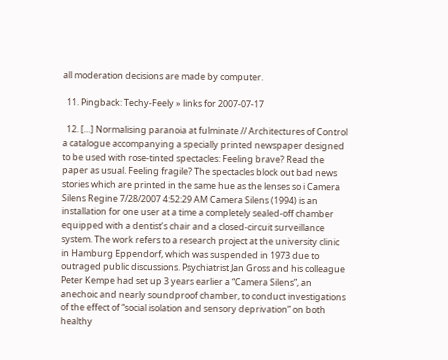all moderation decisions are made by computer.

  11. Pingback: Techy-Feely » links for 2007-07-17

  12. […] Normalising paranoia at fulminate // Architectures of Control a catalogue accompanying a specially printed newspaper designed to be used with rose-tinted spectacles: Feeling brave? Read the paper as usual. Feeling fragile? The spectacles block out bad news stories which are printed in the same hue as the lenses so i Camera Silens Regine 7/28/2007 4:52:29 AM Camera Silens (1994) is an installation for one user at a time a completely sealed-off chamber equipped with a dentist’s chair and a closed-circuit surveillance system. The work refers to a research project at the university clinic in Hamburg Eppendorf, which was suspended in 1973 due to outraged public discussions. Psychiatrist Jan Gross and his colleague Peter Kempe had set up 3 years earlier a “Camera Silens”, an anechoic and nearly soundproof chamber, to conduct investigations of the effect of “social isolation and sensory deprivation” on both healthy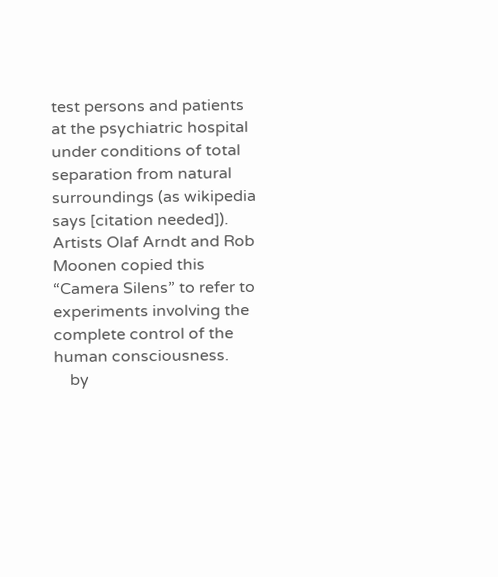test persons and patients at the psychiatric hospital under conditions of total separation from natural surroundings (as wikipedia says [citation needed]). Artists Olaf Arndt and Rob Moonen copied this “Camera Silens” to refer to experiments involving the complete control of the human consciousness.
    by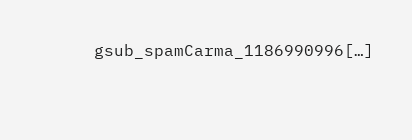gsub_spamCarma_1186990996[…]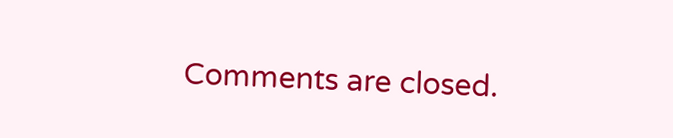Comments are closed.